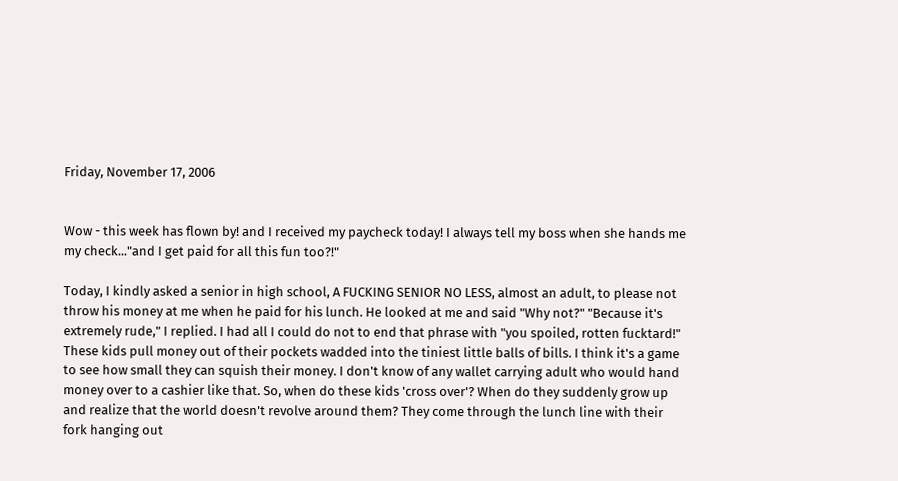Friday, November 17, 2006


Wow - this week has flown by! and I received my paycheck today! I always tell my boss when she hands me my check..."and I get paid for all this fun too?!"

Today, I kindly asked a senior in high school, A FUCKING SENIOR NO LESS, almost an adult, to please not throw his money at me when he paid for his lunch. He looked at me and said "Why not?" "Because it's extremely rude," I replied. I had all I could do not to end that phrase with "you spoiled, rotten fucktard!" These kids pull money out of their pockets wadded into the tiniest little balls of bills. I think it's a game to see how small they can squish their money. I don't know of any wallet carrying adult who would hand money over to a cashier like that. So, when do these kids 'cross over'? When do they suddenly grow up and realize that the world doesn't revolve around them? They come through the lunch line with their fork hanging out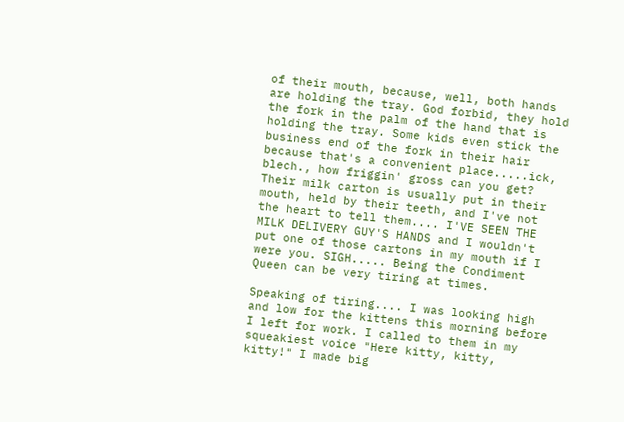of their mouth, because, well, both hands are holding the tray. God forbid, they hold the fork in the palm of the hand that is holding the tray. Some kids even stick the business end of the fork in their hair because that's a convenient place.....ick, blech., how friggin' gross can you get? Their milk carton is usually put in their mouth, held by their teeth, and I've not the heart to tell them.... I'VE SEEN THE MILK DELIVERY GUY'S HANDS and I wouldn't put one of those cartons in my mouth if I were you. SIGH..... Being the Condiment Queen can be very tiring at times.

Speaking of tiring.... I was looking high and low for the kittens this morning before I left for work. I called to them in my squeakiest voice "Here kitty, kitty, kitty!" I made big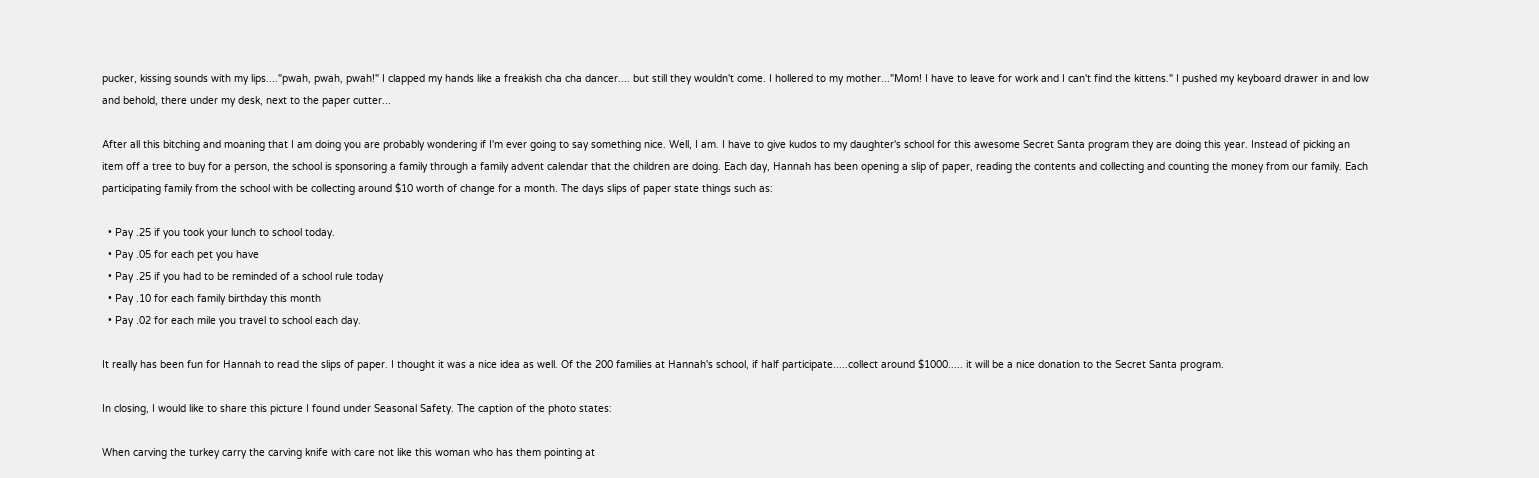pucker, kissing sounds with my lips...."pwah, pwah, pwah!" I clapped my hands like a freakish cha cha dancer.... but still they wouldn't come. I hollered to my mother..."Mom! I have to leave for work and I can't find the kittens." I pushed my keyboard drawer in and low and behold, there under my desk, next to the paper cutter...

After all this bitching and moaning that I am doing you are probably wondering if I'm ever going to say something nice. Well, I am. I have to give kudos to my daughter's school for this awesome Secret Santa program they are doing this year. Instead of picking an item off a tree to buy for a person, the school is sponsoring a family through a family advent calendar that the children are doing. Each day, Hannah has been opening a slip of paper, reading the contents and collecting and counting the money from our family. Each participating family from the school with be collecting around $10 worth of change for a month. The days slips of paper state things such as:

  • Pay .25 if you took your lunch to school today.
  • Pay .05 for each pet you have
  • Pay .25 if you had to be reminded of a school rule today
  • Pay .10 for each family birthday this month
  • Pay .02 for each mile you travel to school each day.

It really has been fun for Hannah to read the slips of paper. I thought it was a nice idea as well. Of the 200 families at Hannah's school, if half participate.....collect around $1000..... it will be a nice donation to the Secret Santa program.

In closing, I would like to share this picture I found under Seasonal Safety. The caption of the photo states:

When carving the turkey carry the carving knife with care not like this woman who has them pointing at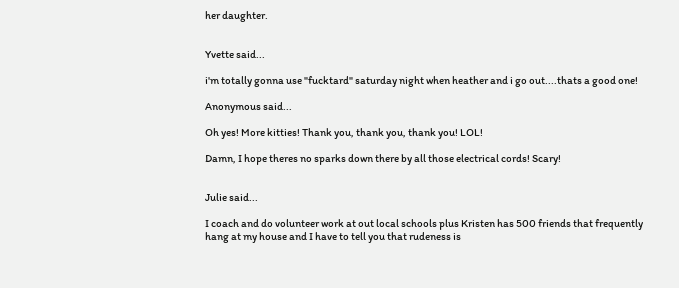her daughter.


Yvette said...

i'm totally gonna use "fucktard" saturday night when heather and i go out....thats a good one!

Anonymous said...

Oh yes! More kitties! Thank you, thank you, thank you! LOL!

Damn, I hope theres no sparks down there by all those electrical cords! Scary!


Julie said...

I coach and do volunteer work at out local schools plus Kristen has 500 friends that frequently hang at my house and I have to tell you that rudeness is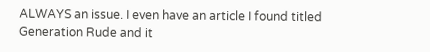ALWAYS an issue. I even have an article I found titled Generation Rude and it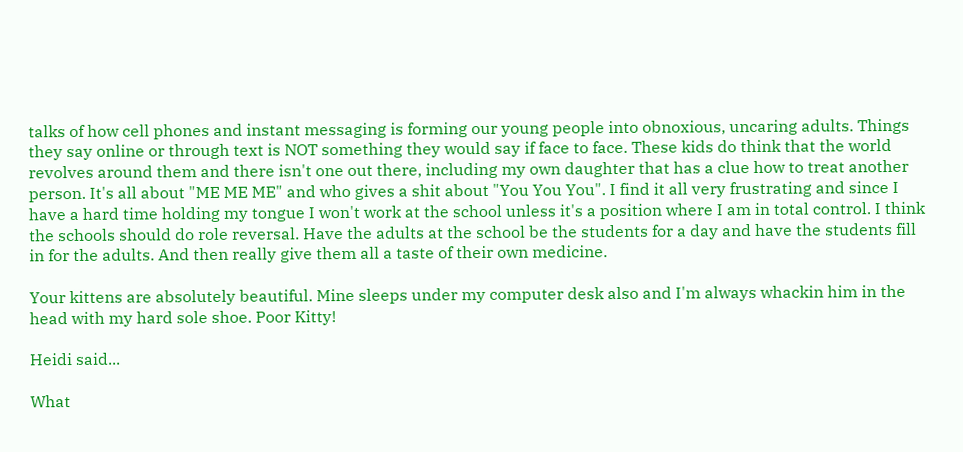talks of how cell phones and instant messaging is forming our young people into obnoxious, uncaring adults. Things they say online or through text is NOT something they would say if face to face. These kids do think that the world revolves around them and there isn't one out there, including my own daughter that has a clue how to treat another person. It's all about "ME ME ME" and who gives a shit about "You You You". I find it all very frustrating and since I have a hard time holding my tongue I won't work at the school unless it's a position where I am in total control. I think the schools should do role reversal. Have the adults at the school be the students for a day and have the students fill in for the adults. And then really give them all a taste of their own medicine.

Your kittens are absolutely beautiful. Mine sleeps under my computer desk also and I'm always whackin him in the head with my hard sole shoe. Poor Kitty!

Heidi said...

What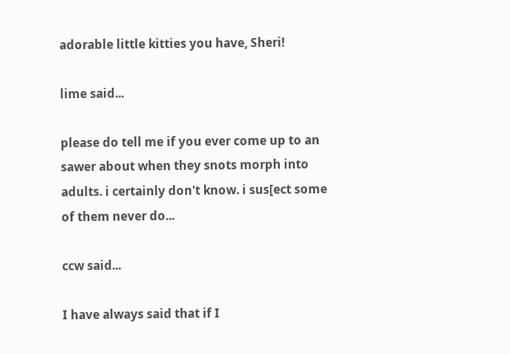adorable little kitties you have, Sheri!

lime said...

please do tell me if you ever come up to an sawer about when they snots morph into adults. i certainly don't know. i sus[ect some of them never do...

ccw said...

I have always said that if I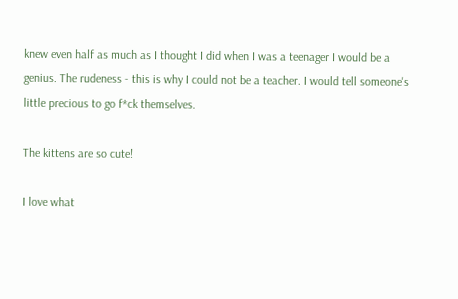knew even half as much as I thought I did when I was a teenager I would be a genius. The rudeness - this is why I could not be a teacher. I would tell someone's little precious to go f*ck themselves.

The kittens are so cute!

I love what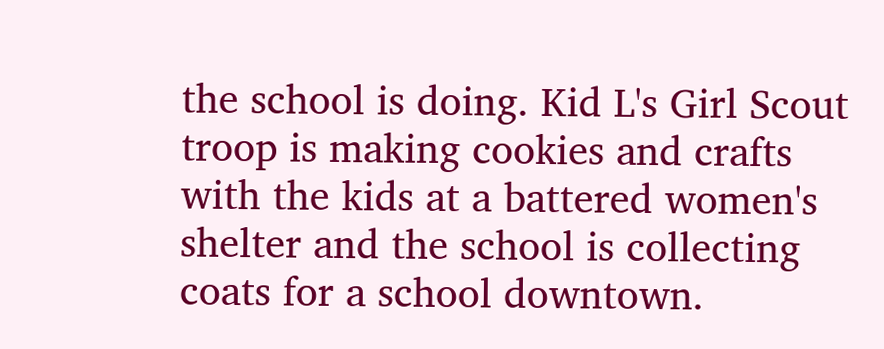the school is doing. Kid L's Girl Scout troop is making cookies and crafts with the kids at a battered women's shelter and the school is collecting coats for a school downtown.